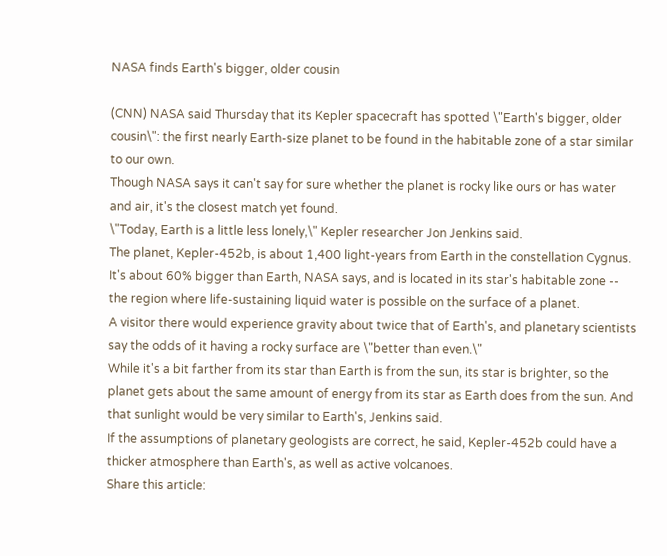NASA finds Earth's bigger, older cousin

(CNN) NASA said Thursday that its Kepler spacecraft has spotted \"Earth's bigger, older cousin\": the first nearly Earth-size planet to be found in the habitable zone of a star similar to our own.
Though NASA says it can't say for sure whether the planet is rocky like ours or has water and air, it's the closest match yet found.
\"Today, Earth is a little less lonely,\" Kepler researcher Jon Jenkins said.
The planet, Kepler-452b, is about 1,400 light-years from Earth in the constellation Cygnus. It's about 60% bigger than Earth, NASA says, and is located in its star's habitable zone -- the region where life-sustaining liquid water is possible on the surface of a planet.
A visitor there would experience gravity about twice that of Earth's, and planetary scientists say the odds of it having a rocky surface are \"better than even.\"
While it's a bit farther from its star than Earth is from the sun, its star is brighter, so the planet gets about the same amount of energy from its star as Earth does from the sun. And that sunlight would be very similar to Earth's, Jenkins said.
If the assumptions of planetary geologists are correct, he said, Kepler-452b could have a thicker atmosphere than Earth's, as well as active volcanoes.
Share this article: